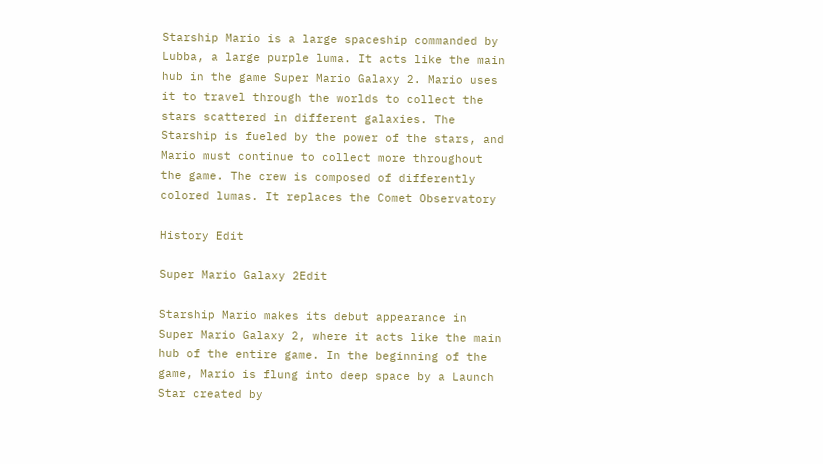Starship Mario is a large spaceship commanded by Lubba, a large purple luma. It acts like the main hub in the game Super Mario Galaxy 2. Mario uses it to travel through the worlds to collect the stars scattered in different galaxies. The Starship is fueled by the power of the stars, and Mario must continue to collect more throughout the game. The crew is composed of differently colored lumas. It replaces the Comet Observatory

History Edit

Super Mario Galaxy 2Edit

Starship Mario makes its debut appearance in Super Mario Galaxy 2, where it acts like the main hub of the entire game. In the beginning of the game, Mario is flung into deep space by a Launch Star created by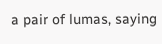a pair of lumas, saying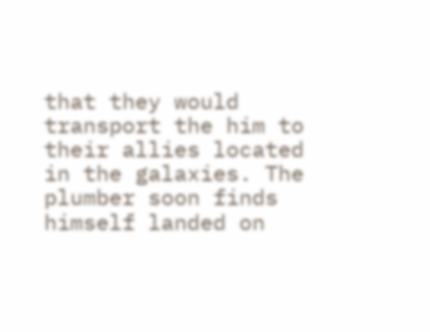that they would transport the him to their allies located in the galaxies. The plumber soon finds himself landed on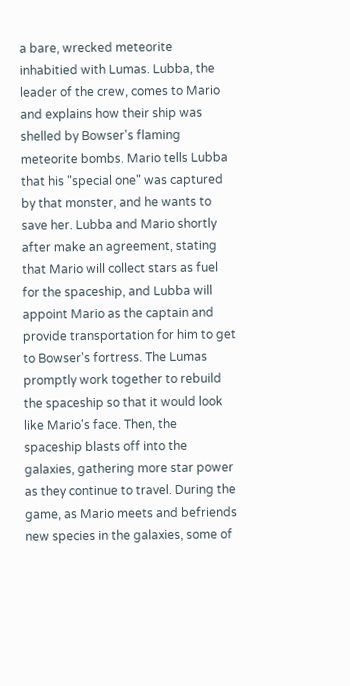a bare, wrecked meteorite inhabitied with Lumas. Lubba, the leader of the crew, comes to Mario and explains how their ship was shelled by Bowser's flaming meteorite bombs. Mario tells Lubba that his "special one" was captured by that monster, and he wants to save her. Lubba and Mario shortly after make an agreement, stating that Mario will collect stars as fuel for the spaceship, and Lubba will appoint Mario as the captain and provide transportation for him to get to Bowser's fortress. The Lumas promptly work together to rebuild the spaceship so that it would look like Mario's face. Then, the spaceship blasts off into the galaxies, gathering more star power as they continue to travel. During the game, as Mario meets and befriends new species in the galaxies, some of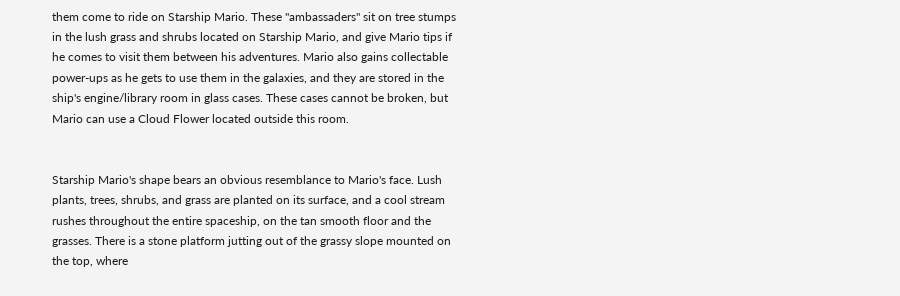them come to ride on Starship Mario. These "ambassaders" sit on tree stumps in the lush grass and shrubs located on Starship Mario, and give Mario tips if he comes to visit them between his adventures. Mario also gains collectable power-ups as he gets to use them in the galaxies, and they are stored in the ship's engine/library room in glass cases. These cases cannot be broken, but Mario can use a Cloud Flower located outside this room.


Starship Mario's shape bears an obvious resemblance to Mario's face. Lush plants, trees, shrubs, and grass are planted on its surface, and a cool stream rushes throughout the entire spaceship, on the tan smooth floor and the grasses. There is a stone platform jutting out of the grassy slope mounted on the top, where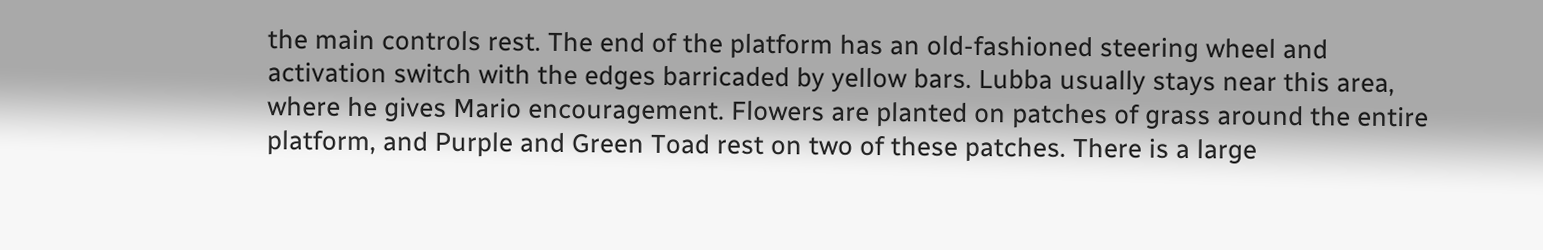the main controls rest. The end of the platform has an old-fashioned steering wheel and activation switch with the edges barricaded by yellow bars. Lubba usually stays near this area, where he gives Mario encouragement. Flowers are planted on patches of grass around the entire platform, and Purple and Green Toad rest on two of these patches. There is a large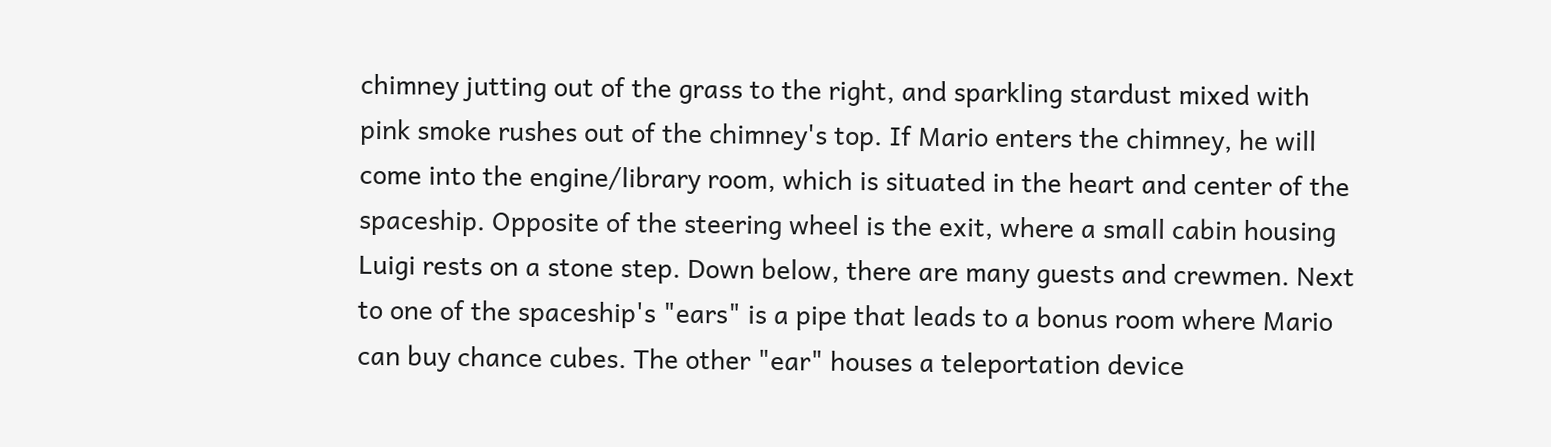chimney jutting out of the grass to the right, and sparkling stardust mixed with pink smoke rushes out of the chimney's top. If Mario enters the chimney, he will come into the engine/library room, which is situated in the heart and center of the spaceship. Opposite of the steering wheel is the exit, where a small cabin housing Luigi rests on a stone step. Down below, there are many guests and crewmen. Next to one of the spaceship's "ears" is a pipe that leads to a bonus room where Mario can buy chance cubes. The other "ear" houses a teleportation device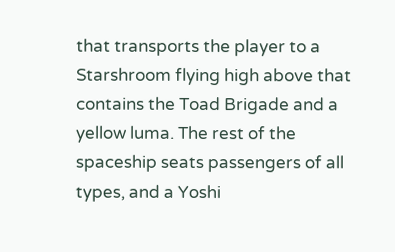that transports the player to a Starshroom flying high above that contains the Toad Brigade and a yellow luma. The rest of the spaceship seats passengers of all types, and a Yoshi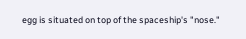egg is situated on top of the spaceship's "nose."